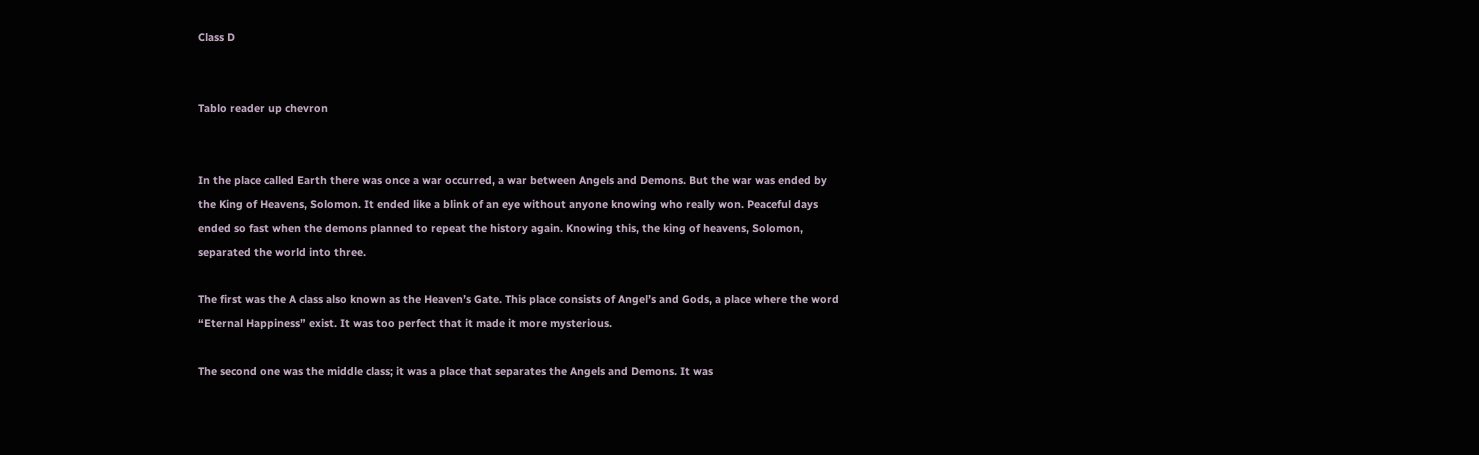Class D


Tablo reader up chevron


In the place called Earth there was once a war occurred, a war between Angels and Demons. But the war was ended by the King of Heavens, Solomon. It ended like a blink of an eye without anyone knowing who really won. Peaceful days ended so fast when the demons planned to repeat the history again. Knowing this, the king of heavens, Solomon, separated the world into three.

The first was the A class also known as the Heaven’s Gate. This place consists of Angel’s and Gods, a place where the word “Eternal Happiness” exist. It was too perfect that it made it more mysterious.

The second one was the middle class; it was a place that separates the Angels and Demons. It was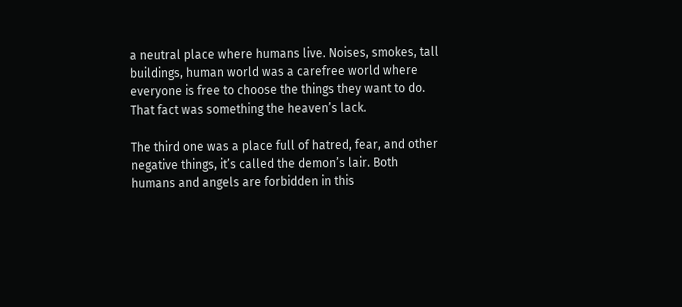a neutral place where humans live. Noises, smokes, tall buildings, human world was a carefree world where everyone is free to choose the things they want to do. That fact was something the heaven’s lack.

The third one was a place full of hatred, fear, and other negative things, it’s called the demon’s lair. Both humans and angels are forbidden in this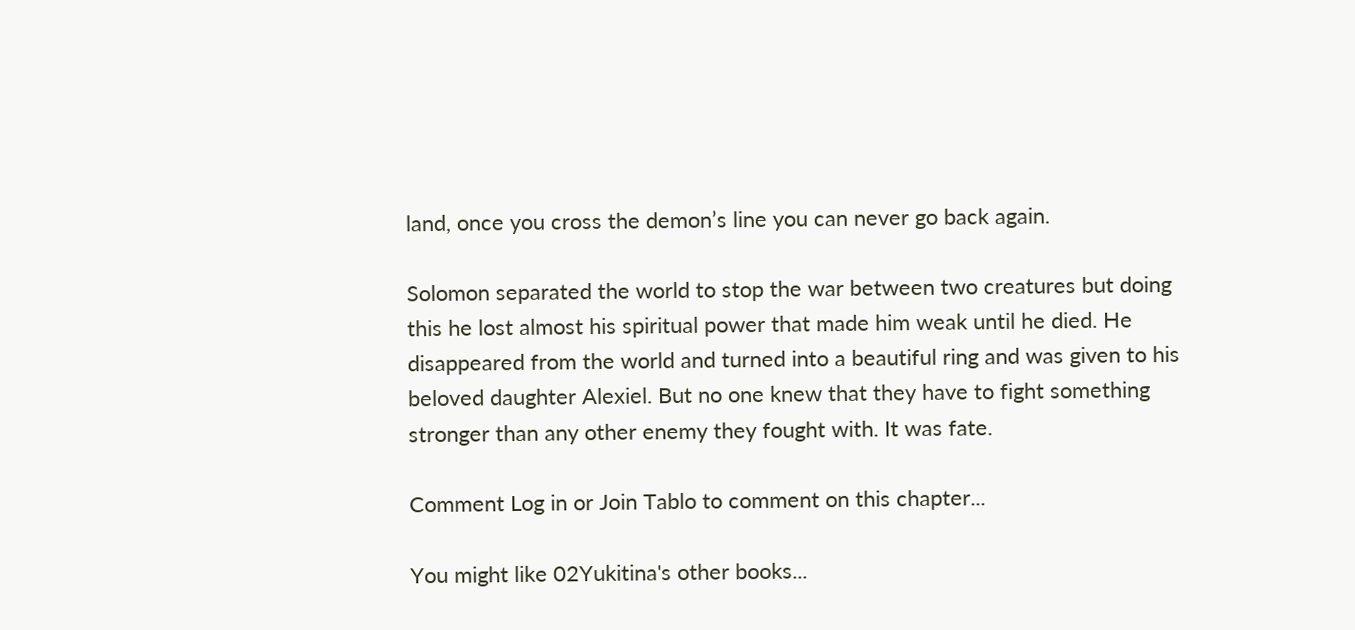land, once you cross the demon’s line you can never go back again.

Solomon separated the world to stop the war between two creatures but doing this he lost almost his spiritual power that made him weak until he died. He disappeared from the world and turned into a beautiful ring and was given to his beloved daughter Alexiel. But no one knew that they have to fight something stronger than any other enemy they fought with. It was fate.

Comment Log in or Join Tablo to comment on this chapter...

You might like 02Yukitina's other books...